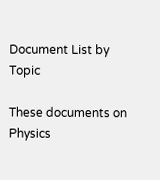Document List by Topic

These documents on Physics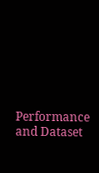Performance and Dataset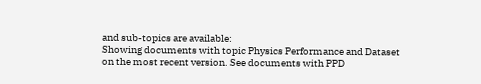and sub-topics are available:
Showing documents with topic Physics Performance and Dataset on the most recent version. See documents with PPD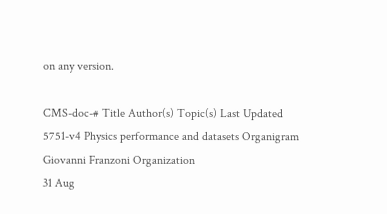on any version.

CMS-doc-# Title Author(s) Topic(s) Last Updated
5751-v4 Physics performance and datasets Organigram Giovanni Franzoni Organization
31 Aug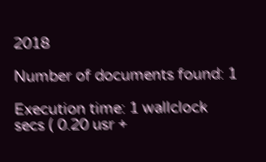2018

Number of documents found: 1

Execution time: 1 wallclock secs ( 0.20 usr +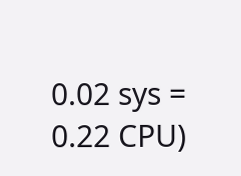0.02 sys = 0.22 CPU)